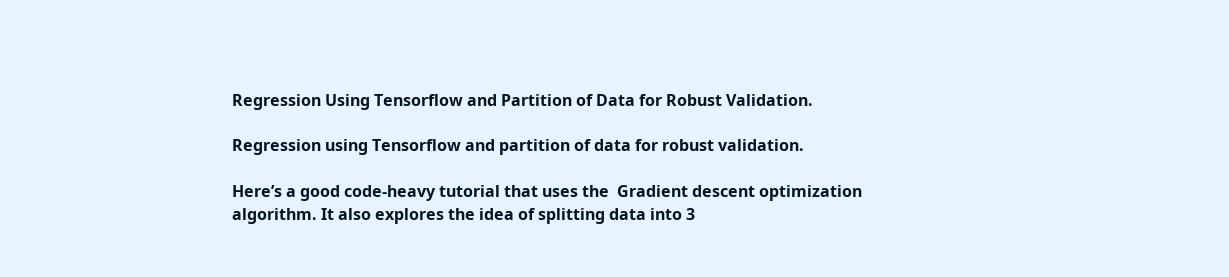Regression Using Tensorflow and Partition of Data for Robust Validation.

Regression using Tensorflow and partition of data for robust validation.

Here’s a good code-heavy tutorial that uses the  Gradient descent optimization algorithm. It also explores the idea of splitting data into 3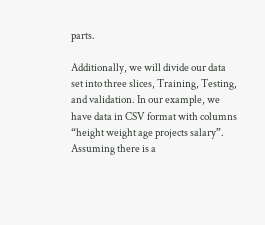parts.

Additionally, we will divide our data set into three slices, Training, Testing, and validation. In our example, we have data in CSV format with columns “height weight age projects salary”. Assuming there is a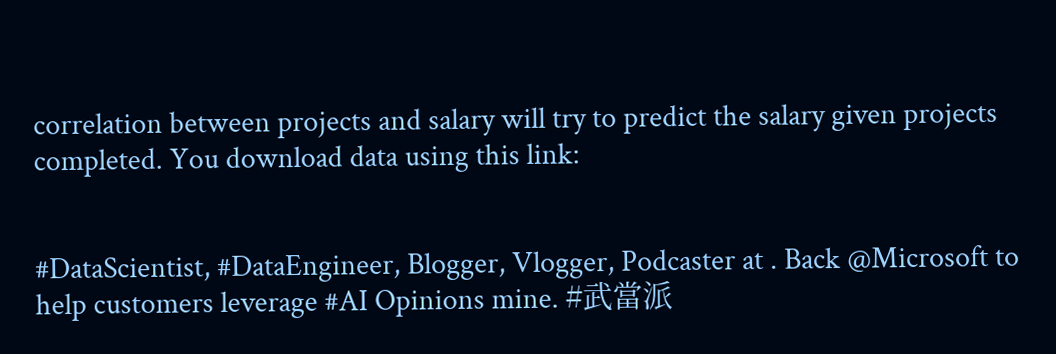correlation between projects and salary will try to predict the salary given projects completed. You download data using this link:


#DataScientist, #DataEngineer, Blogger, Vlogger, Podcaster at . Back @Microsoft to help customers leverage #AI Opinions mine. #武當派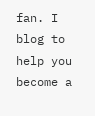fan. I blog to help you become a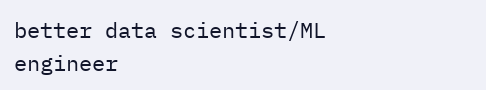better data scientist/ML engineer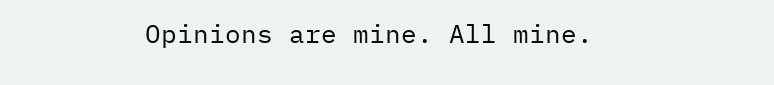Opinions are mine. All mine.